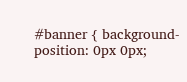#banner { background-position: 0px 0px;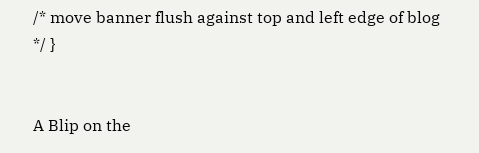/* move banner flush against top and left edge of blog */ }


A Blip on the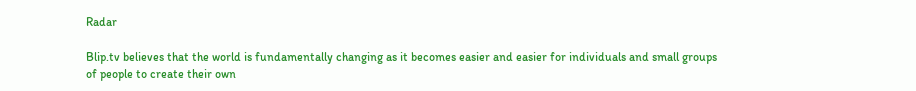Radar

Blip.tv believes that the world is fundamentally changing as it becomes easier and easier for individuals and small groups of people to create their own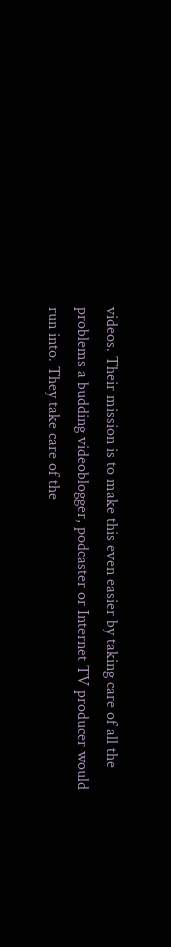videos. Their mission is to make this even easier by taking care of all the problems a budding videoblogger, podcaster or Internet TV producer would run into. They take care of the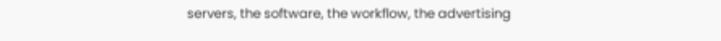servers, the software, the workflow, the advertising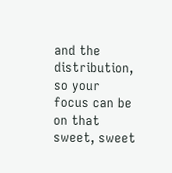and the distribution, so your focus can be on that sweet, sweet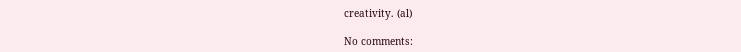creativity. (al)

No comments: